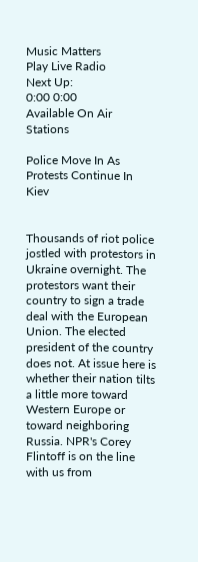Music Matters
Play Live Radio
Next Up:
0:00 0:00
Available On Air Stations

Police Move In As Protests Continue In Kiev


Thousands of riot police jostled with protestors in Ukraine overnight. The protestors want their country to sign a trade deal with the European Union. The elected president of the country does not. At issue here is whether their nation tilts a little more toward Western Europe or toward neighboring Russia. NPR's Corey Flintoff is on the line with us from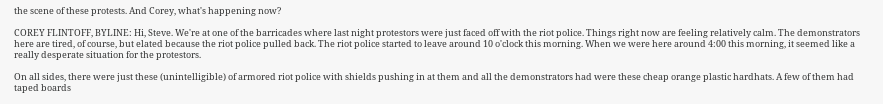the scene of these protests. And Corey, what's happening now?

COREY FLINTOFF, BYLINE: Hi, Steve. We're at one of the barricades where last night protestors were just faced off with the riot police. Things right now are feeling relatively calm. The demonstrators here are tired, of course, but elated because the riot police pulled back. The riot police started to leave around 10 o'clock this morning. When we were here around 4:00 this morning, it seemed like a really desperate situation for the protestors.

On all sides, there were just these (unintelligible) of armored riot police with shields pushing in at them and all the demonstrators had were these cheap orange plastic hardhats. A few of them had taped boards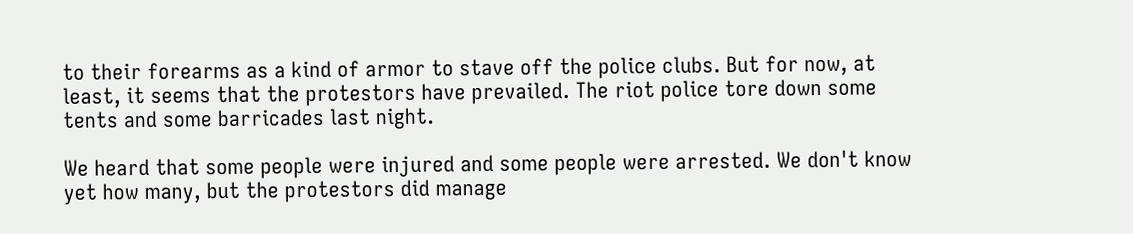to their forearms as a kind of armor to stave off the police clubs. But for now, at least, it seems that the protestors have prevailed. The riot police tore down some tents and some barricades last night.

We heard that some people were injured and some people were arrested. We don't know yet how many, but the protestors did manage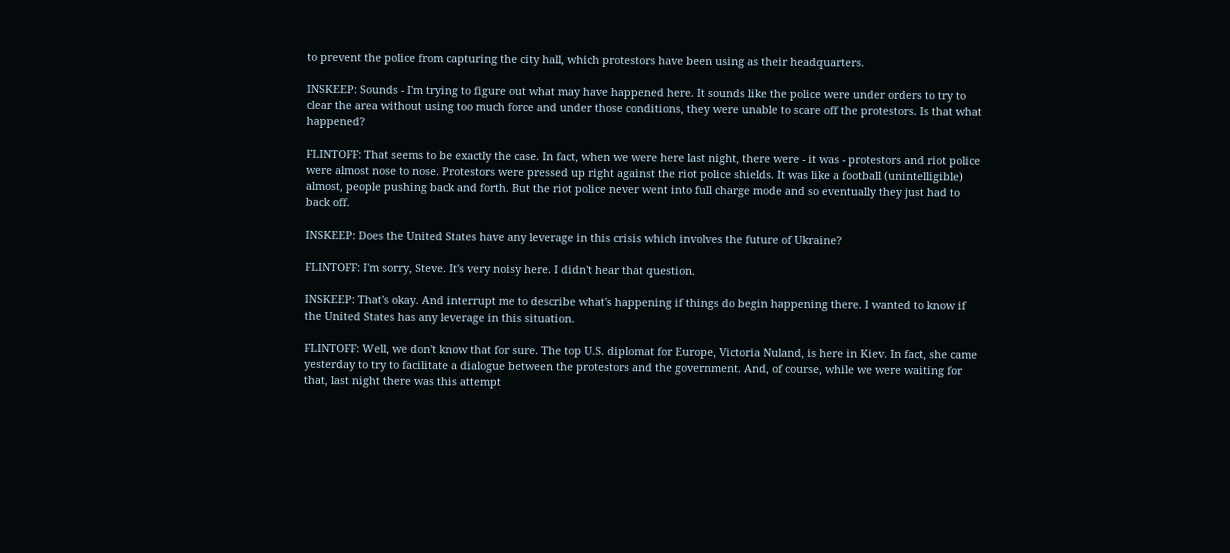to prevent the police from capturing the city hall, which protestors have been using as their headquarters.

INSKEEP: Sounds - I'm trying to figure out what may have happened here. It sounds like the police were under orders to try to clear the area without using too much force and under those conditions, they were unable to scare off the protestors. Is that what happened?

FLINTOFF: That seems to be exactly the case. In fact, when we were here last night, there were - it was - protestors and riot police were almost nose to nose. Protestors were pressed up right against the riot police shields. It was like a football (unintelligible) almost, people pushing back and forth. But the riot police never went into full charge mode and so eventually they just had to back off.

INSKEEP: Does the United States have any leverage in this crisis which involves the future of Ukraine?

FLINTOFF: I'm sorry, Steve. It's very noisy here. I didn't hear that question.

INSKEEP: That's okay. And interrupt me to describe what's happening if things do begin happening there. I wanted to know if the United States has any leverage in this situation.

FLINTOFF: Well, we don't know that for sure. The top U.S. diplomat for Europe, Victoria Nuland, is here in Kiev. In fact, she came yesterday to try to facilitate a dialogue between the protestors and the government. And, of course, while we were waiting for that, last night there was this attempt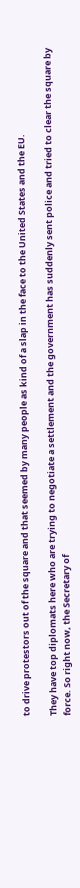to drive protestors out of the square and that seemed by many people as kind of a slap in the face to the United States and the EU.

They have top diplomats here who are trying to negotiate a settlement and the government has suddenly sent police and tried to clear the square by force. So right now, the Secretary of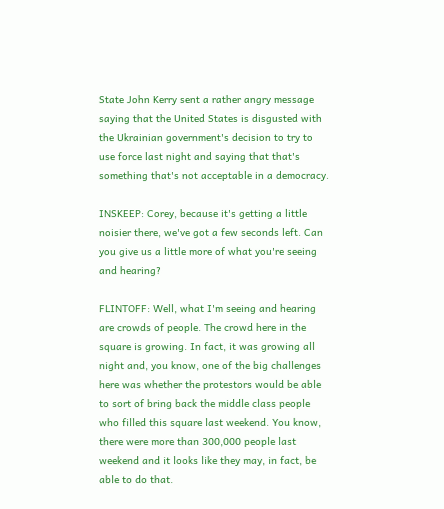State John Kerry sent a rather angry message saying that the United States is disgusted with the Ukrainian government's decision to try to use force last night and saying that that's something that's not acceptable in a democracy.

INSKEEP: Corey, because it's getting a little noisier there, we've got a few seconds left. Can you give us a little more of what you're seeing and hearing?

FLINTOFF: Well, what I'm seeing and hearing are crowds of people. The crowd here in the square is growing. In fact, it was growing all night and, you know, one of the big challenges here was whether the protestors would be able to sort of bring back the middle class people who filled this square last weekend. You know, there were more than 300,000 people last weekend and it looks like they may, in fact, be able to do that.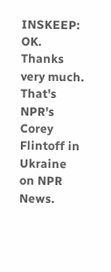INSKEEP: OK. Thanks very much. That's NPR's Corey Flintoff in Ukraine on NPR News.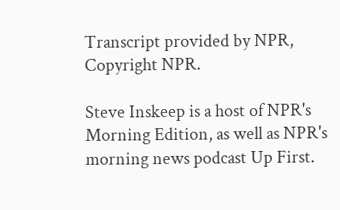Transcript provided by NPR, Copyright NPR.

Steve Inskeep is a host of NPR's Morning Edition, as well as NPR's morning news podcast Up First.